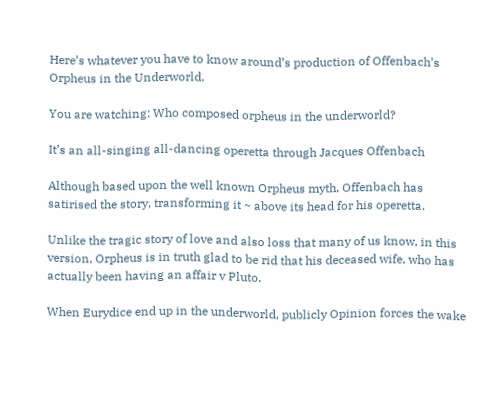Here’s whatever you have to know around’s production of Offenbach’s Orpheus in the Underworld.

You are watching: Who composed orpheus in the underworld?

It’s an all-singing all-dancing operetta through Jacques Offenbach

Although based upon the well known Orpheus myth, Offenbach has satirised the story, transforming it ~ above its head for his operetta.

Unlike the tragic story of love and also loss that many of us know, in this version, Orpheus is in truth glad to be rid that his deceased wife, who has actually been having an affair v Pluto.

When Eurydice end up in the underworld, publicly Opinion forces the wake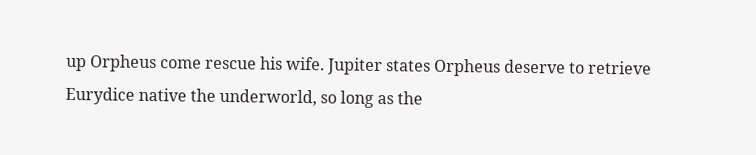up Orpheus come rescue his wife. Jupiter states Orpheus deserve to retrieve Eurydice native the underworld, so long as the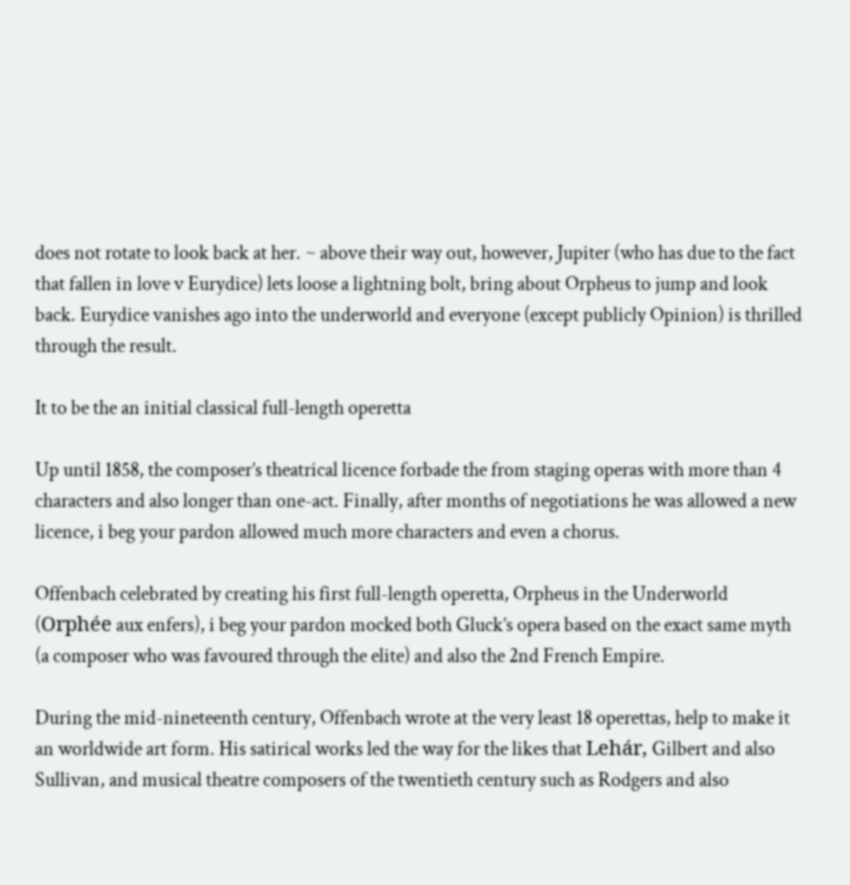does not rotate to look back at her. ~ above their way out, however, Jupiter (who has due to the fact that fallen in love v Eurydice) lets loose a lightning bolt, bring about Orpheus to jump and look back. Eurydice vanishes ago into the underworld and everyone (except publicly Opinion) is thrilled through the result.

It to be the an initial classical full-length operetta

Up until 1858, the composer’s theatrical licence forbade the from staging operas with more than 4 characters and also longer than one-act. Finally, after months of negotiations he was allowed a new licence, i beg your pardon allowed much more characters and even a chorus.

Offenbach celebrated by creating his first full-length operetta, Orpheus in the Underworld (Orphée aux enfers), i beg your pardon mocked both Gluck’s opera based on the exact same myth (a composer who was favoured through the elite) and also the 2nd French Empire.

During the mid-nineteenth century, Offenbach wrote at the very least 18 operettas, help to make it an worldwide art form. His satirical works led the way for the likes that Lehár, Gilbert and also Sullivan, and musical theatre composers of the twentieth century such as Rodgers and also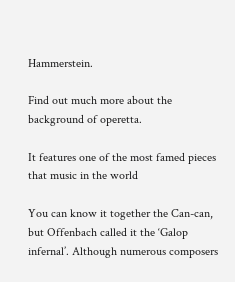Hammerstein.

Find out much more about the background of operetta.

It features one of the most famed pieces that music in the world

You can know it together the Can-can, but Offenbach called it the ‘Galop infernal’. Although numerous composers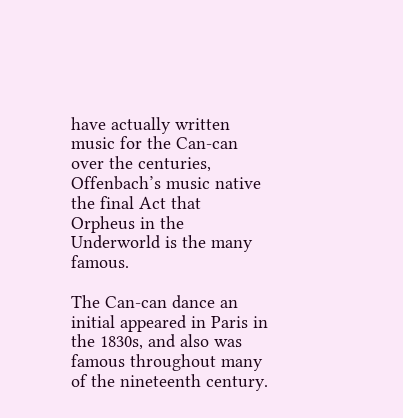have actually written music for the Can-can over the centuries, Offenbach’s music native the final Act that Orpheus in the Underworld is the many famous.

The Can-can dance an initial appeared in Paris in the 1830s, and also was famous throughout many of the nineteenth century.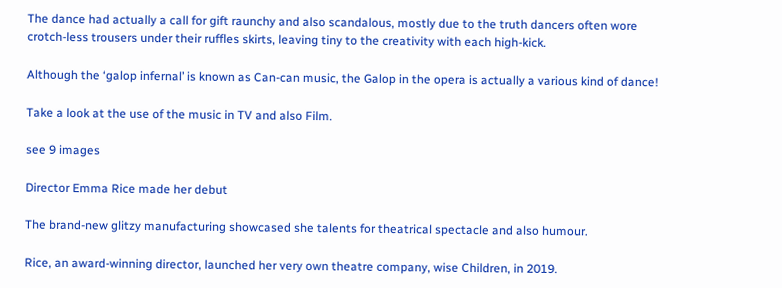The dance had actually a call for gift raunchy and also scandalous, mostly due to the truth dancers often wore crotch-less trousers under their ruffles skirts, leaving tiny to the creativity with each high-kick.

Although the ‘galop infernal’ is known as Can-can music, the Galop in the opera is actually a various kind of dance!

Take a look at the use of the music in TV and also Film.

see 9 images

Director Emma Rice made her debut

The brand-new glitzy manufacturing showcased she talents for theatrical spectacle and also humour.

Rice, an award-winning director, launched her very own theatre company, wise Children, in 2019.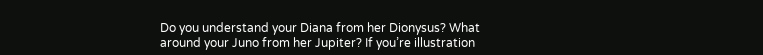Do you understand your Diana from her Dionysus? What around your Juno from her Jupiter? If you’re illustration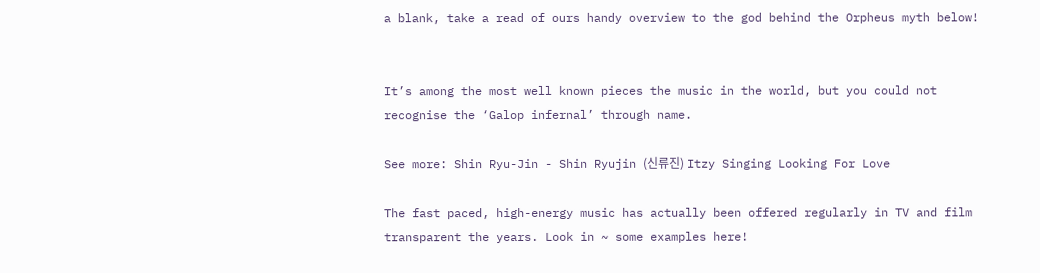a blank, take a read of ours handy overview to the god behind the Orpheus myth below!


It’s among the most well known pieces the music in the world, but you could not recognise the ‘Galop infernal’ through name.

See more: Shin Ryu-Jin - Shin Ryujin (신류진) Itzy Singing Looking For Love

The fast paced, high-energy music has actually been offered regularly in TV and film transparent the years. Look in ~ some examples here!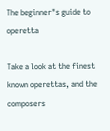The beginner"s guide to operetta

Take a look at the finest known operettas, and the composers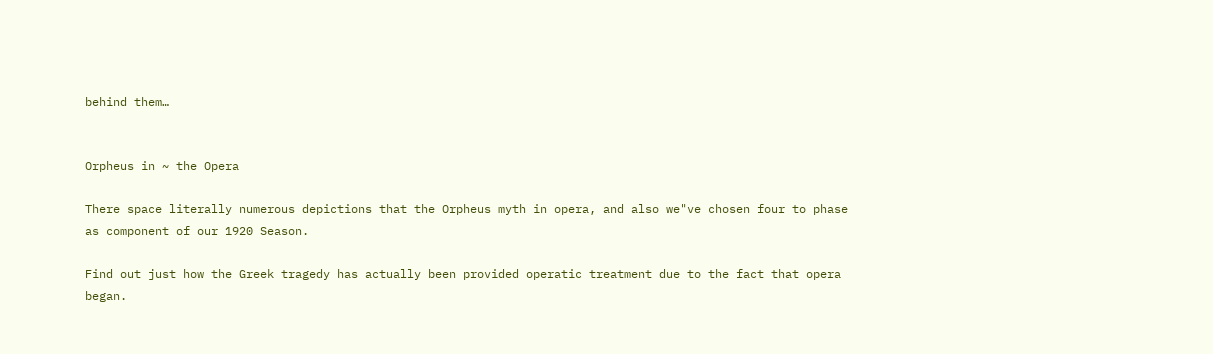behind them…


Orpheus in ~ the Opera

There space literally numerous depictions that the Orpheus myth in opera, and also we"ve chosen four to phase as component of our 1920 Season.

Find out just how the Greek tragedy has actually been provided operatic treatment due to the fact that opera began.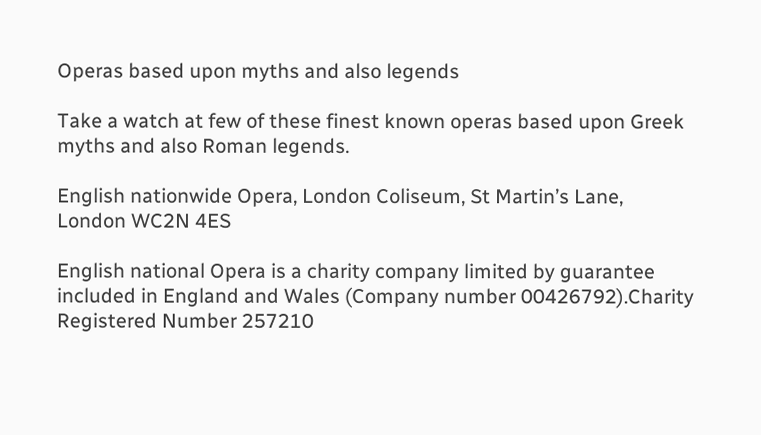Operas based upon myths and also legends

Take a watch at few of these finest known operas based upon Greek myths and also Roman legends.

English nationwide Opera, London Coliseum, St Martin’s Lane, London WC2N 4ES

English national Opera is a charity company limited by guarantee included in England and Wales (Company number 00426792).Charity Registered Number 257210